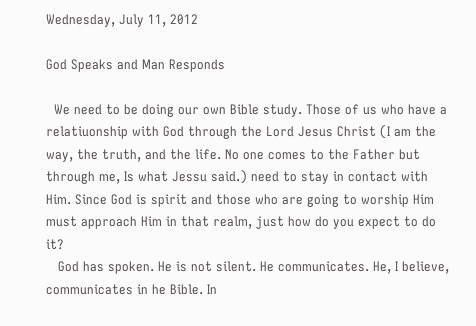Wednesday, July 11, 2012

God Speaks and Man Responds

  We need to be doing our own Bible study. Those of us who have a relatiuonship with God through the Lord Jesus Christ (I am the way, the truth, and the life. No one comes to the Father but through me, Is what Jessu said.) need to stay in contact with Him. Since God is spirit and those who are going to worship Him must approach Him in that realm, just how do you expect to do it?
   God has spoken. He is not silent. He communicates. He, I believe, communicates in he Bible. In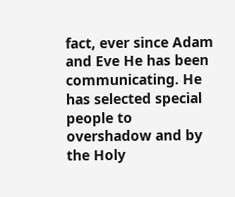fact, ever since Adam and Eve He has been communicating. He has selected special people to overshadow and by the Holy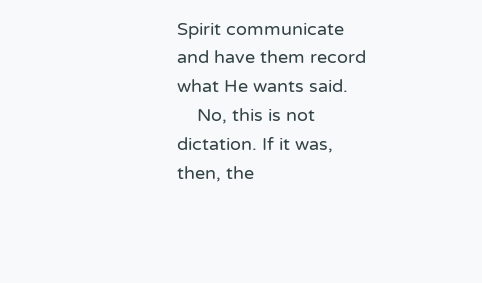Spirit communicate and have them record what He wants said.
    No, this is not dictation. If it was, then, the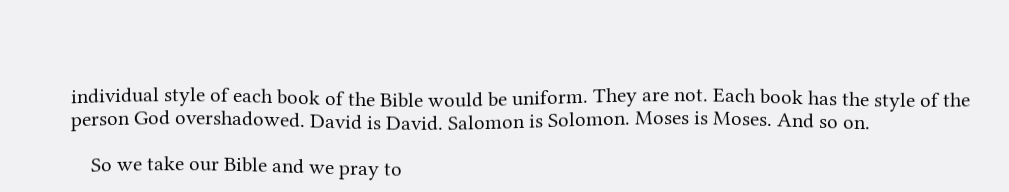individual style of each book of the Bible would be uniform. They are not. Each book has the style of the person God overshadowed. David is David. Salomon is Solomon. Moses is Moses. And so on.

    So we take our Bible and we pray to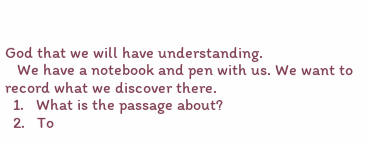God that we will have understanding.
   We have a notebook and pen with us. We want to record what we discover there.
  1.   What is the passage about?
  2.   To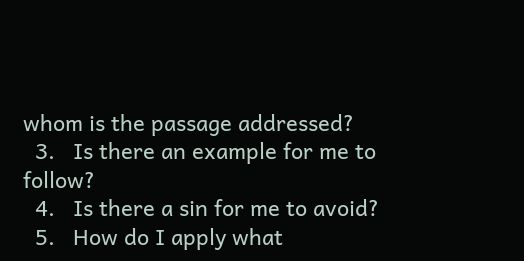whom is the passage addressed?
  3.   Is there an example for me to follow?
  4.   Is there a sin for me to avoid?
  5.   How do I apply what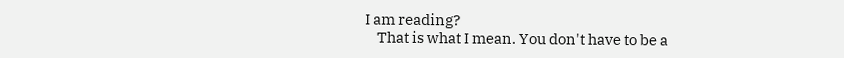I am reading?
    That is what I mean. You don't have to be a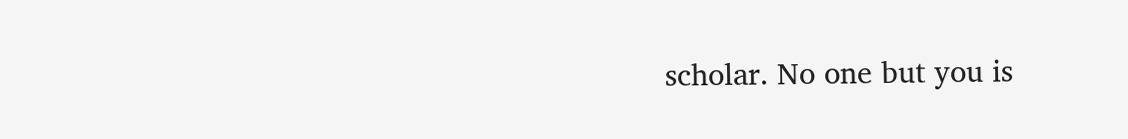scholar. No one but you is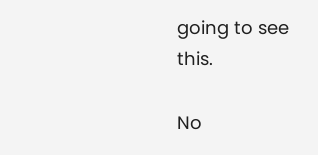going to see this.

No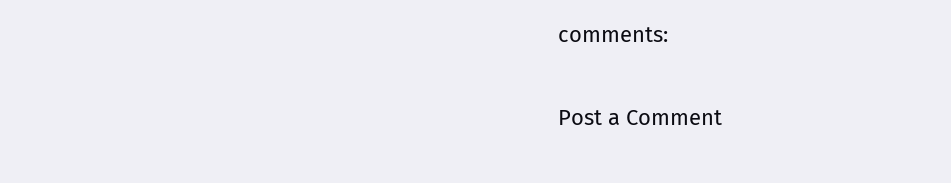comments:

Post a Comment